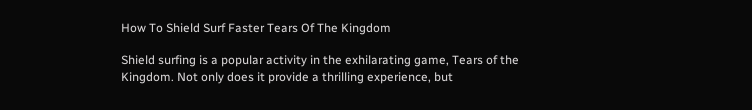How To Shield Surf Faster Tears Of The Kingdom

Shield surfing is a popular activity in the exhilarating game, Tears of the Kingdom. Not only does it provide a thrilling experience, but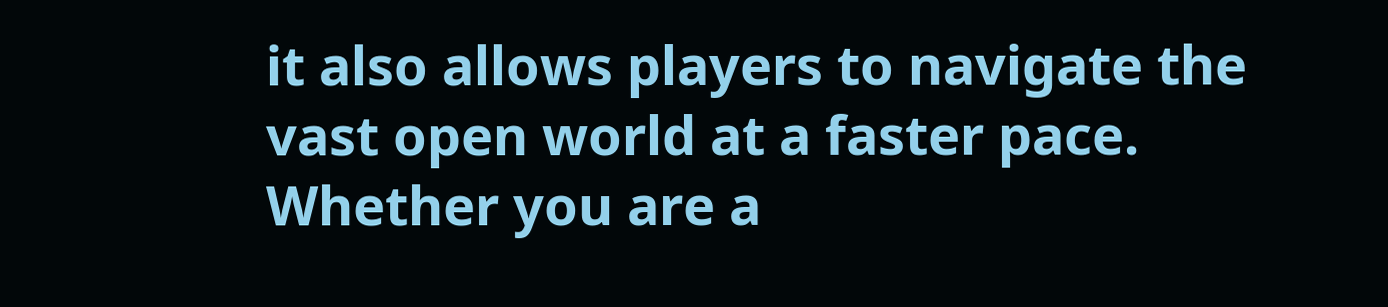it also allows players to navigate the vast open world at a faster pace. Whether you are a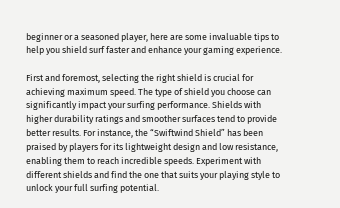beginner or a seasoned player, here are some invaluable tips to help you shield surf faster and enhance your gaming experience.

First and foremost, selecting the right shield is crucial for achieving maximum speed. The type of shield you choose can significantly impact your surfing performance. Shields with higher durability ratings and smoother surfaces tend to provide better results. For instance, the “Swiftwind Shield” has been praised by players for its lightweight design and low resistance, enabling them to reach incredible speeds. Experiment with different shields and find the one that suits your playing style to unlock your full surfing potential.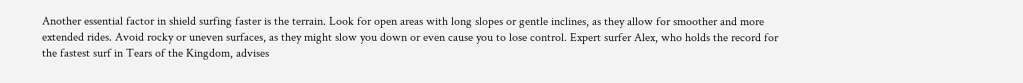Another essential factor in shield surfing faster is the terrain. Look for open areas with long slopes or gentle inclines, as they allow for smoother and more extended rides. Avoid rocky or uneven surfaces, as they might slow you down or even cause you to lose control. Expert surfer Alex, who holds the record for the fastest surf in Tears of the Kingdom, advises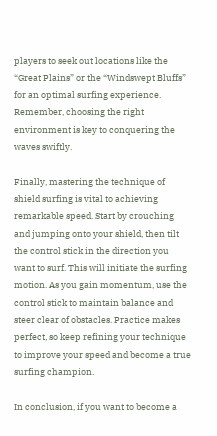players to seek out locations like the “Great Plains” or the “Windswept Bluffs” for an optimal surfing experience. Remember, choosing the right environment is key to conquering the waves swiftly.

Finally, mastering the technique of shield surfing is vital to achieving remarkable speed. Start by crouching and jumping onto your shield, then tilt the control stick in the direction you want to surf. This will initiate the surfing motion. As you gain momentum, use the control stick to maintain balance and steer clear of obstacles. Practice makes perfect, so keep refining your technique to improve your speed and become a true surfing champion.

In conclusion, if you want to become a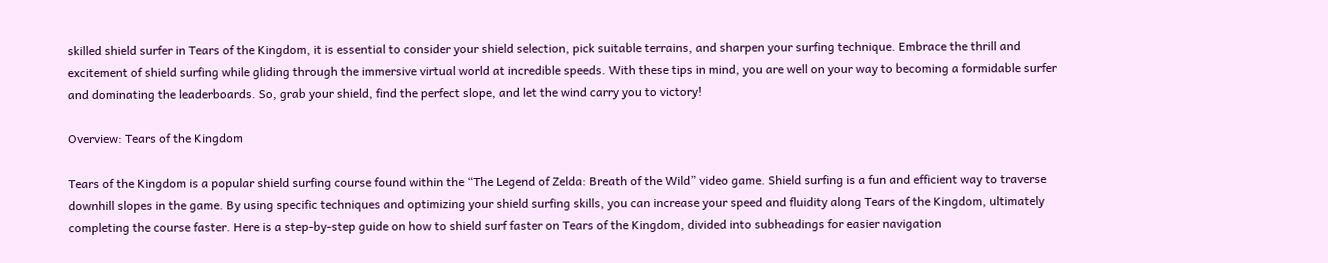skilled shield surfer in Tears of the Kingdom, it is essential to consider your shield selection, pick suitable terrains, and sharpen your surfing technique. Embrace the thrill and excitement of shield surfing while gliding through the immersive virtual world at incredible speeds. With these tips in mind, you are well on your way to becoming a formidable surfer and dominating the leaderboards. So, grab your shield, find the perfect slope, and let the wind carry you to victory!

Overview: Tears of the Kingdom

Tears of the Kingdom is a popular shield surfing course found within the “The Legend of Zelda: Breath of the Wild” video game. Shield surfing is a fun and efficient way to traverse downhill slopes in the game. By using specific techniques and optimizing your shield surfing skills, you can increase your speed and fluidity along Tears of the Kingdom, ultimately completing the course faster. Here is a step-by-step guide on how to shield surf faster on Tears of the Kingdom, divided into subheadings for easier navigation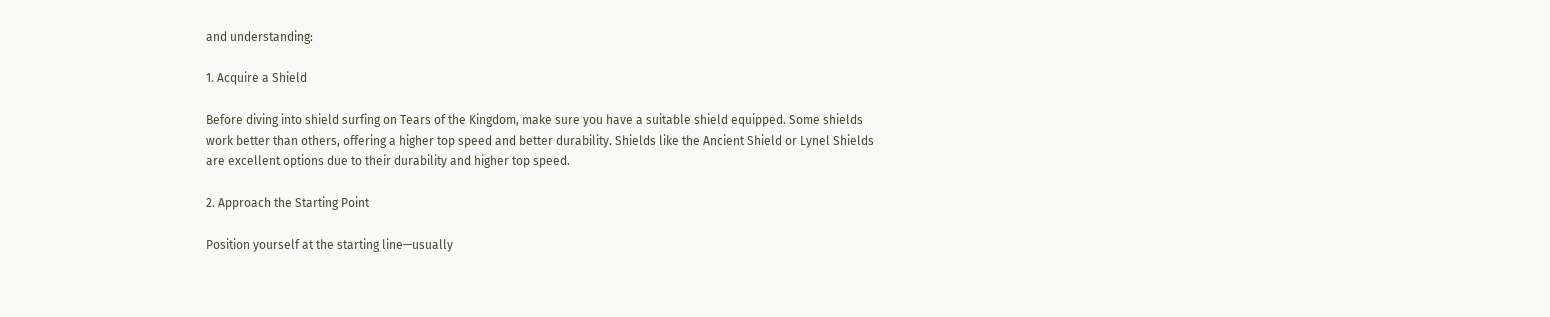and understanding:

1. Acquire a Shield

Before diving into shield surfing on Tears of the Kingdom, make sure you have a suitable shield equipped. Some shields work better than others, offering a higher top speed and better durability. Shields like the Ancient Shield or Lynel Shields are excellent options due to their durability and higher top speed.

2. Approach the Starting Point

Position yourself at the starting line—usually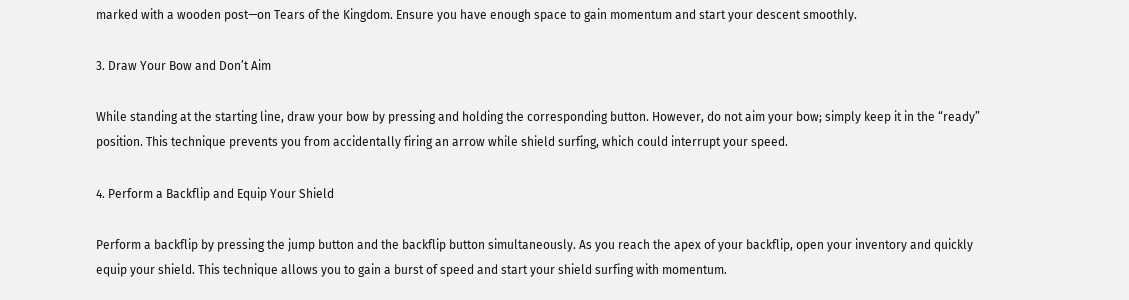marked with a wooden post—on Tears of the Kingdom. Ensure you have enough space to gain momentum and start your descent smoothly.

3. Draw Your Bow and Don’t Aim

While standing at the starting line, draw your bow by pressing and holding the corresponding button. However, do not aim your bow; simply keep it in the “ready” position. This technique prevents you from accidentally firing an arrow while shield surfing, which could interrupt your speed.

4. Perform a Backflip and Equip Your Shield

Perform a backflip by pressing the jump button and the backflip button simultaneously. As you reach the apex of your backflip, open your inventory and quickly equip your shield. This technique allows you to gain a burst of speed and start your shield surfing with momentum.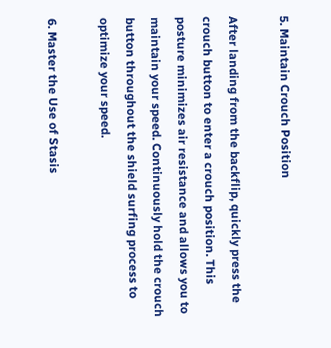5. Maintain Crouch Position

After landing from the backflip, quickly press the crouch button to enter a crouch position. This posture minimizes air resistance and allows you to maintain your speed. Continuously hold the crouch button throughout the shield surfing process to optimize your speed.

6. Master the Use of Stasis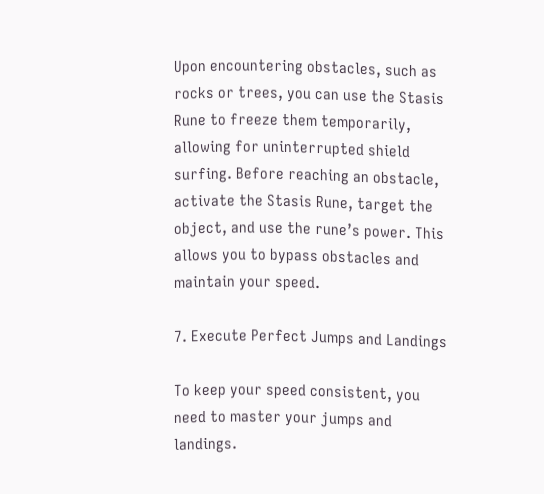Upon encountering obstacles, such as rocks or trees, you can use the Stasis Rune to freeze them temporarily, allowing for uninterrupted shield surfing. Before reaching an obstacle, activate the Stasis Rune, target the object, and use the rune’s power. This allows you to bypass obstacles and maintain your speed.

7. Execute Perfect Jumps and Landings

To keep your speed consistent, you need to master your jumps and landings.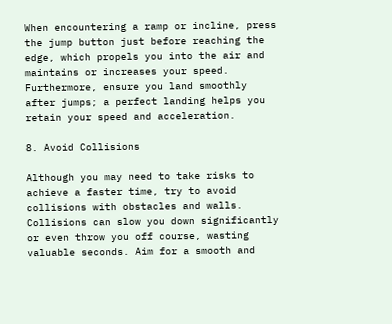When encountering a ramp or incline, press the jump button just before reaching the edge, which propels you into the air and maintains or increases your speed. Furthermore, ensure you land smoothly after jumps; a perfect landing helps you retain your speed and acceleration.

8. Avoid Collisions

Although you may need to take risks to achieve a faster time, try to avoid collisions with obstacles and walls. Collisions can slow you down significantly or even throw you off course, wasting valuable seconds. Aim for a smooth and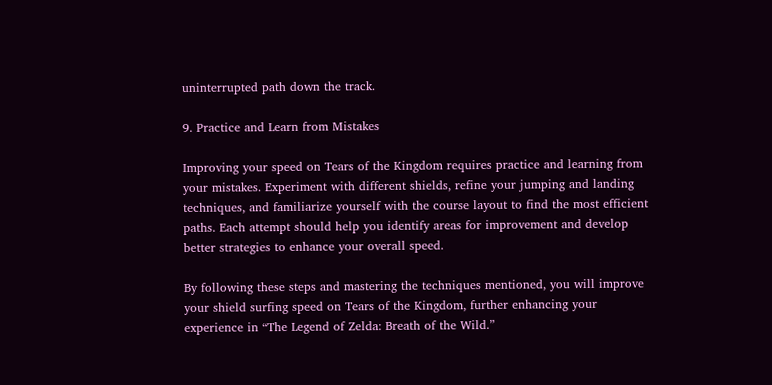uninterrupted path down the track.

9. Practice and Learn from Mistakes

Improving your speed on Tears of the Kingdom requires practice and learning from your mistakes. Experiment with different shields, refine your jumping and landing techniques, and familiarize yourself with the course layout to find the most efficient paths. Each attempt should help you identify areas for improvement and develop better strategies to enhance your overall speed.

By following these steps and mastering the techniques mentioned, you will improve your shield surfing speed on Tears of the Kingdom, further enhancing your experience in “The Legend of Zelda: Breath of the Wild.”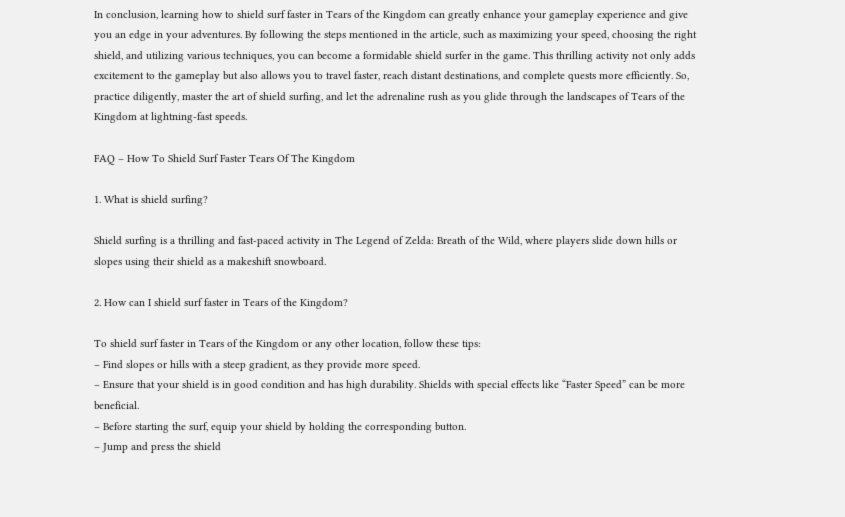In conclusion, learning how to shield surf faster in Tears of the Kingdom can greatly enhance your gameplay experience and give you an edge in your adventures. By following the steps mentioned in the article, such as maximizing your speed, choosing the right shield, and utilizing various techniques, you can become a formidable shield surfer in the game. This thrilling activity not only adds excitement to the gameplay but also allows you to travel faster, reach distant destinations, and complete quests more efficiently. So, practice diligently, master the art of shield surfing, and let the adrenaline rush as you glide through the landscapes of Tears of the Kingdom at lightning-fast speeds.

FAQ – How To Shield Surf Faster Tears Of The Kingdom

1. What is shield surfing?

Shield surfing is a thrilling and fast-paced activity in The Legend of Zelda: Breath of the Wild, where players slide down hills or slopes using their shield as a makeshift snowboard.

2. How can I shield surf faster in Tears of the Kingdom?

To shield surf faster in Tears of the Kingdom or any other location, follow these tips:
– Find slopes or hills with a steep gradient, as they provide more speed.
– Ensure that your shield is in good condition and has high durability. Shields with special effects like “Faster Speed” can be more beneficial.
– Before starting the surf, equip your shield by holding the corresponding button.
– Jump and press the shield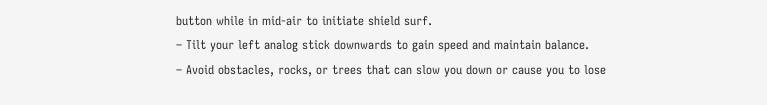button while in mid-air to initiate shield surf.
– Tilt your left analog stick downwards to gain speed and maintain balance.
– Avoid obstacles, rocks, or trees that can slow you down or cause you to lose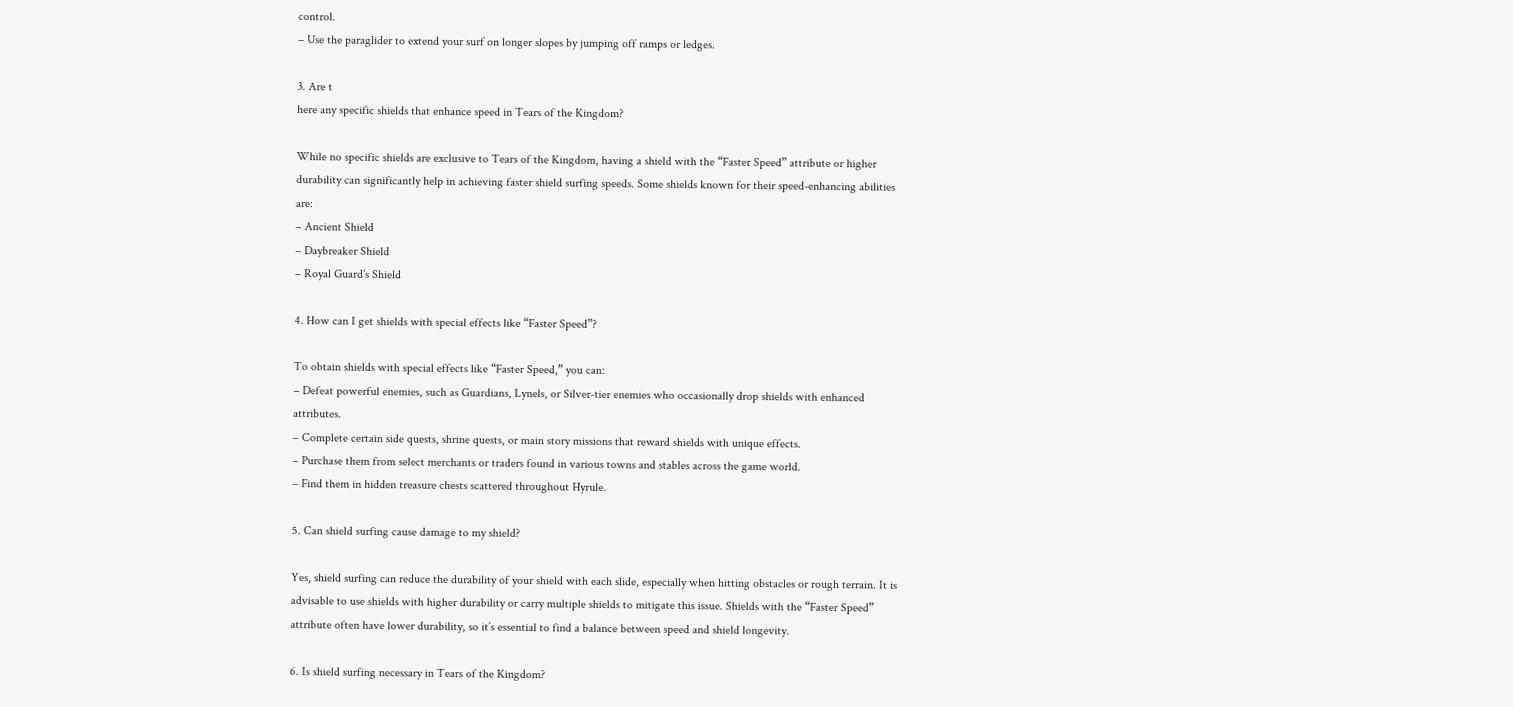control.
– Use the paraglider to extend your surf on longer slopes by jumping off ramps or ledges.

3. Are t
here any specific shields that enhance speed in Tears of the Kingdom?

While no specific shields are exclusive to Tears of the Kingdom, having a shield with the “Faster Speed” attribute or higher durability can significantly help in achieving faster shield surfing speeds. Some shields known for their speed-enhancing abilities are:
– Ancient Shield
– Daybreaker Shield
– Royal Guard’s Shield

4. How can I get shields with special effects like “Faster Speed”?

To obtain shields with special effects like “Faster Speed,” you can:
– Defeat powerful enemies, such as Guardians, Lynels, or Silver-tier enemies who occasionally drop shields with enhanced attributes.
– Complete certain side quests, shrine quests, or main story missions that reward shields with unique effects.
– Purchase them from select merchants or traders found in various towns and stables across the game world.
– Find them in hidden treasure chests scattered throughout Hyrule.

5. Can shield surfing cause damage to my shield?

Yes, shield surfing can reduce the durability of your shield with each slide, especially when hitting obstacles or rough terrain. It is advisable to use shields with higher durability or carry multiple shields to mitigate this issue. Shields with the “Faster Speed” attribute often have lower durability, so it’s essential to find a balance between speed and shield longevity.

6. Is shield surfing necessary in Tears of the Kingdom?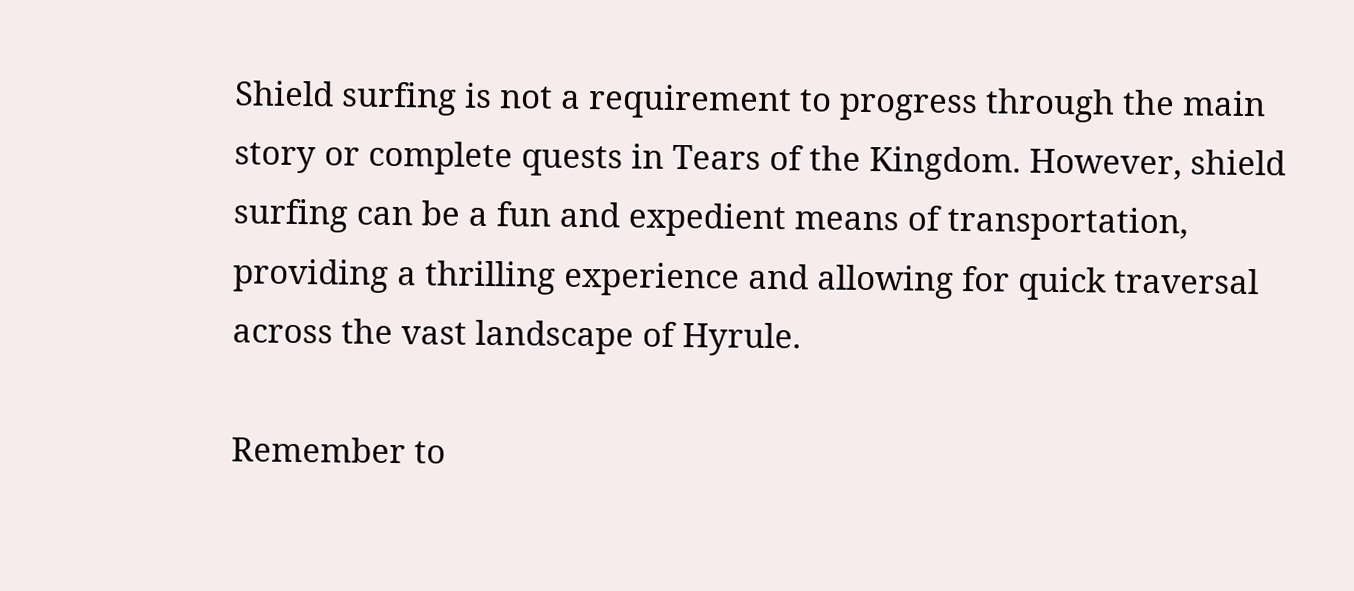Shield surfing is not a requirement to progress through the main story or complete quests in Tears of the Kingdom. However, shield surfing can be a fun and expedient means of transportation, providing a thrilling experience and allowing for quick traversal across the vast landscape of Hyrule.

Remember to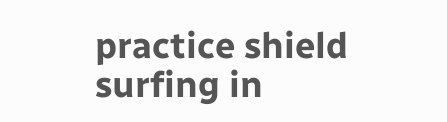practice shield surfing in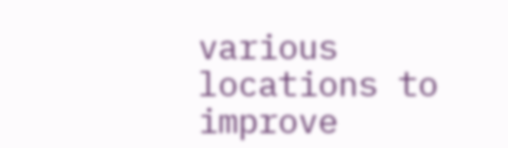various locations to improve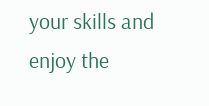your skills and enjoy the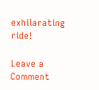exhilarating ride!

Leave a Comment